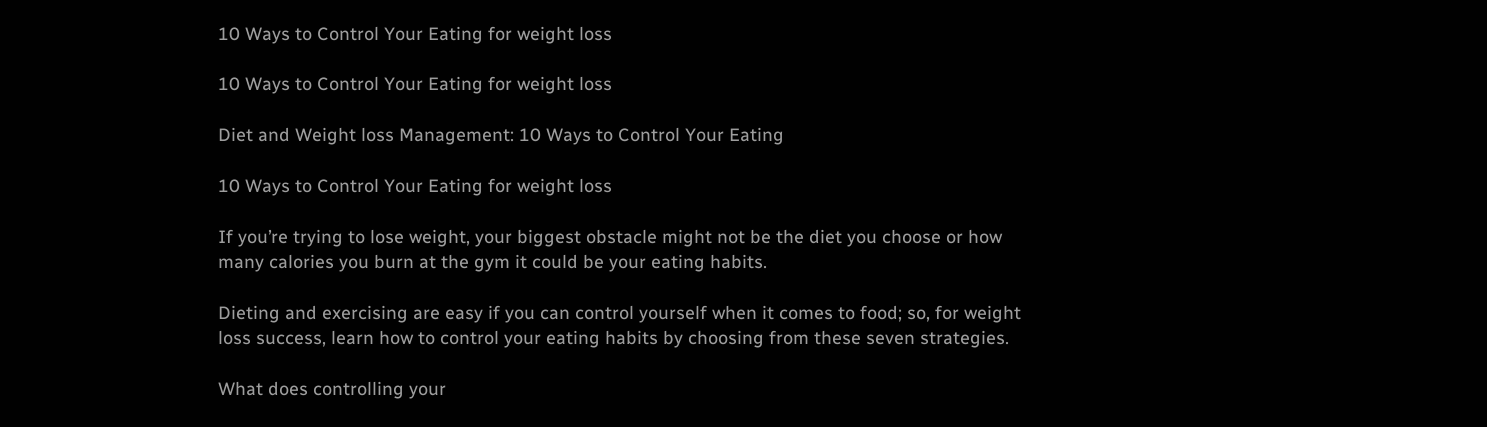10 Ways to Control Your Eating for weight loss

10 Ways to Control Your Eating for weight loss

Diet and Weight loss Management: 10 Ways to Control Your Eating

10 Ways to Control Your Eating for weight loss

If you’re trying to lose weight, your biggest obstacle might not be the diet you choose or how many calories you burn at the gym it could be your eating habits.

Dieting and exercising are easy if you can control yourself when it comes to food; so, for weight loss success, learn how to control your eating habits by choosing from these seven strategies.

What does controlling your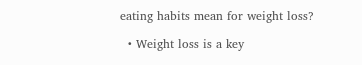eating habits mean for weight loss?

  • Weight loss is a key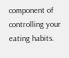component of controlling your eating habits.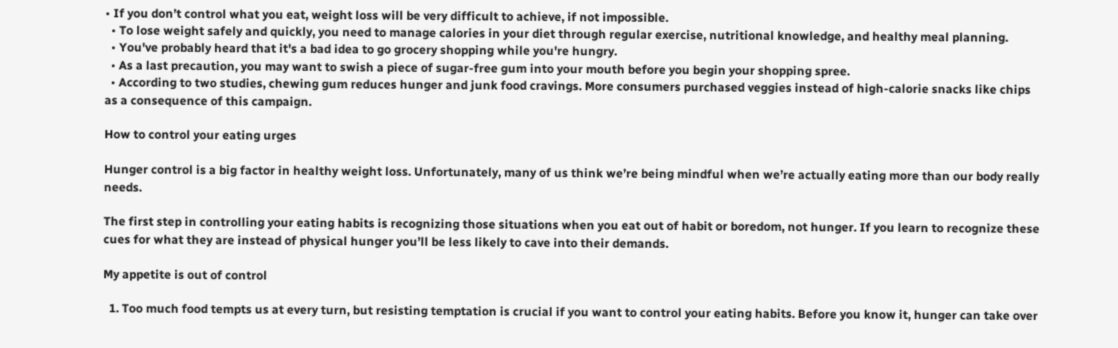• If you don’t control what you eat, weight loss will be very difficult to achieve, if not impossible.
  • To lose weight safely and quickly, you need to manage calories in your diet through regular exercise, nutritional knowledge, and healthy meal planning.
  • You've probably heard that it's a bad idea to go grocery shopping while you're hungry.
  • As a last precaution, you may want to swish a piece of sugar-free gum into your mouth before you begin your shopping spree.
  • According to two studies, chewing gum reduces hunger and junk food cravings. More consumers purchased veggies instead of high-calorie snacks like chips as a consequence of this campaign.

How to control your eating urges

Hunger control is a big factor in healthy weight loss. Unfortunately, many of us think we’re being mindful when we’re actually eating more than our body really needs.

The first step in controlling your eating habits is recognizing those situations when you eat out of habit or boredom, not hunger. If you learn to recognize these cues for what they are instead of physical hunger you’ll be less likely to cave into their demands.

My appetite is out of control

  1. Too much food tempts us at every turn, but resisting temptation is crucial if you want to control your eating habits. Before you know it, hunger can take over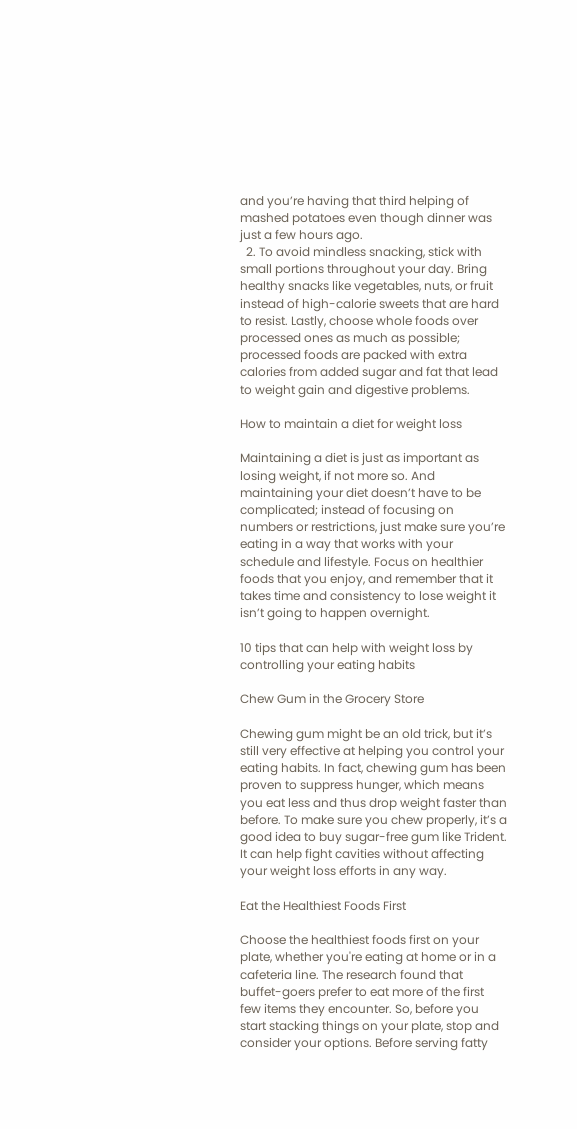and you’re having that third helping of mashed potatoes even though dinner was just a few hours ago.
  2. To avoid mindless snacking, stick with small portions throughout your day. Bring healthy snacks like vegetables, nuts, or fruit instead of high-calorie sweets that are hard to resist. Lastly, choose whole foods over processed ones as much as possible; processed foods are packed with extra calories from added sugar and fat that lead to weight gain and digestive problems.

How to maintain a diet for weight loss

Maintaining a diet is just as important as losing weight, if not more so. And maintaining your diet doesn’t have to be complicated; instead of focusing on numbers or restrictions, just make sure you’re eating in a way that works with your schedule and lifestyle. Focus on healthier foods that you enjoy, and remember that it takes time and consistency to lose weight it isn’t going to happen overnight.

10 tips that can help with weight loss by controlling your eating habits

Chew Gum in the Grocery Store

Chewing gum might be an old trick, but it’s still very effective at helping you control your eating habits. In fact, chewing gum has been proven to suppress hunger, which means you eat less and thus drop weight faster than before. To make sure you chew properly, it’s a good idea to buy sugar-free gum like Trident. It can help fight cavities without affecting your weight loss efforts in any way.

Eat the Healthiest Foods First

Choose the healthiest foods first on your plate, whether you're eating at home or in a cafeteria line. The research found that buffet-goers prefer to eat more of the first few items they encounter. So, before you start stacking things on your plate, stop and consider your options. Before serving fatty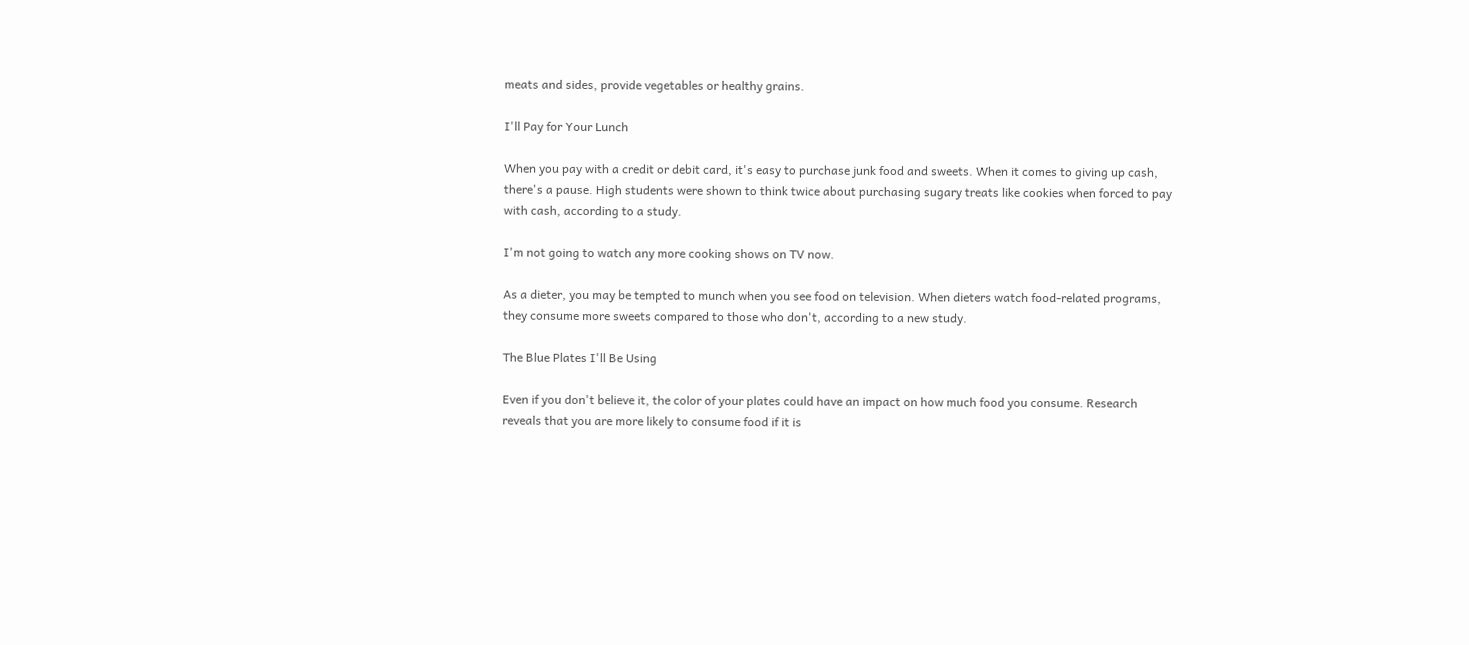meats and sides, provide vegetables or healthy grains.

I'll Pay for Your Lunch

When you pay with a credit or debit card, it's easy to purchase junk food and sweets. When it comes to giving up cash, there's a pause. High students were shown to think twice about purchasing sugary treats like cookies when forced to pay with cash, according to a study.

I'm not going to watch any more cooking shows on TV now.

As a dieter, you may be tempted to munch when you see food on television. When dieters watch food-related programs, they consume more sweets compared to those who don't, according to a new study.

The Blue Plates I'll Be Using

Even if you don't believe it, the color of your plates could have an impact on how much food you consume. Research reveals that you are more likely to consume food if it is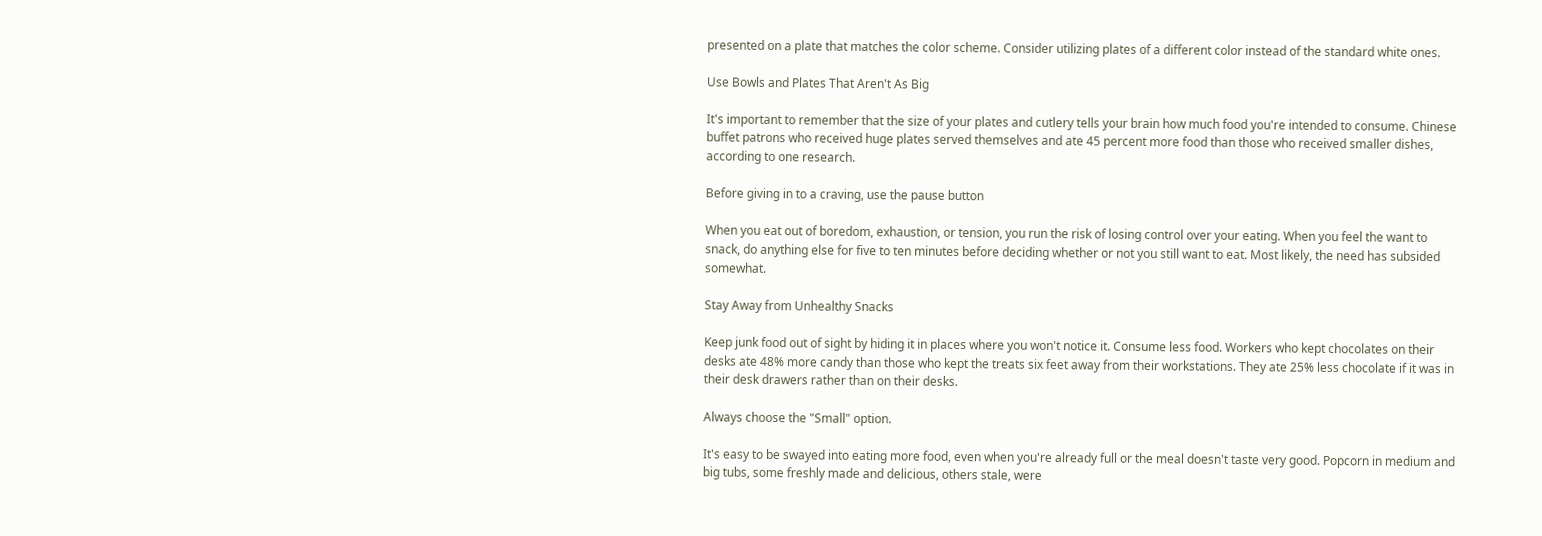presented on a plate that matches the color scheme. Consider utilizing plates of a different color instead of the standard white ones.

Use Bowls and Plates That Aren't As Big

It's important to remember that the size of your plates and cutlery tells your brain how much food you're intended to consume. Chinese buffet patrons who received huge plates served themselves and ate 45 percent more food than those who received smaller dishes, according to one research.

Before giving in to a craving, use the pause button

When you eat out of boredom, exhaustion, or tension, you run the risk of losing control over your eating. When you feel the want to snack, do anything else for five to ten minutes before deciding whether or not you still want to eat. Most likely, the need has subsided somewhat.

Stay Away from Unhealthy Snacks

Keep junk food out of sight by hiding it in places where you won't notice it. Consume less food. Workers who kept chocolates on their desks ate 48% more candy than those who kept the treats six feet away from their workstations. They ate 25% less chocolate if it was in their desk drawers rather than on their desks.

Always choose the "Small" option.

It's easy to be swayed into eating more food, even when you're already full or the meal doesn't taste very good. Popcorn in medium and big tubs, some freshly made and delicious, others stale, were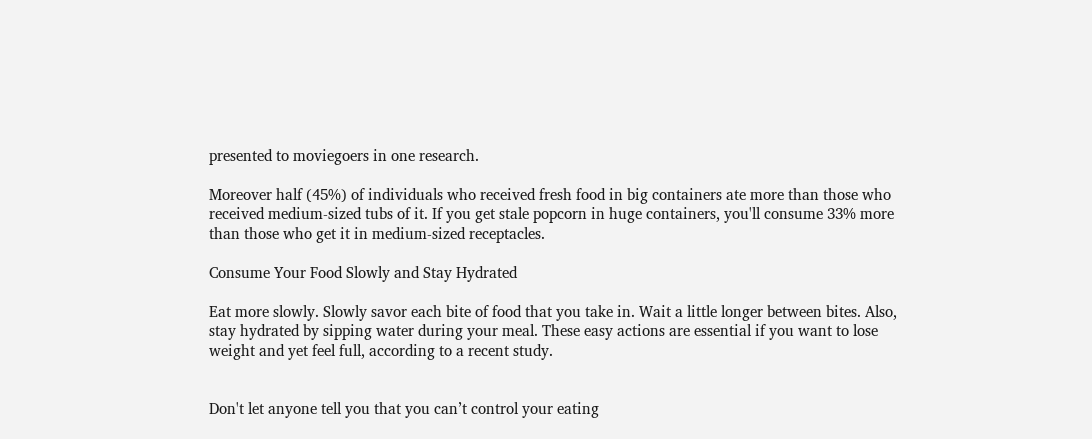presented to moviegoers in one research.

Moreover half (45%) of individuals who received fresh food in big containers ate more than those who received medium-sized tubs of it. If you get stale popcorn in huge containers, you'll consume 33% more than those who get it in medium-sized receptacles.

Consume Your Food Slowly and Stay Hydrated

Eat more slowly. Slowly savor each bite of food that you take in. Wait a little longer between bites. Also, stay hydrated by sipping water during your meal. These easy actions are essential if you want to lose weight and yet feel full, according to a recent study.


Don't let anyone tell you that you can’t control your eating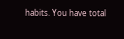habits. You have total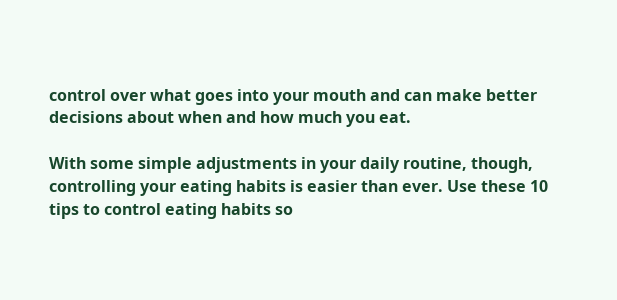control over what goes into your mouth and can make better decisions about when and how much you eat.

With some simple adjustments in your daily routine, though, controlling your eating habits is easier than ever. Use these 10 tips to control eating habits so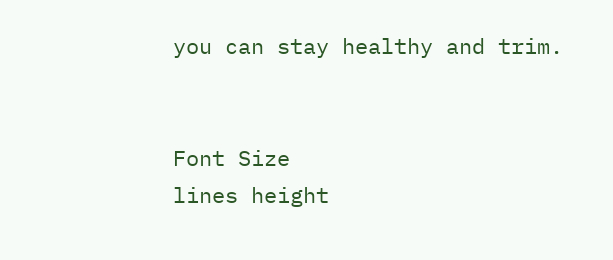you can stay healthy and trim.


Font Size
lines height